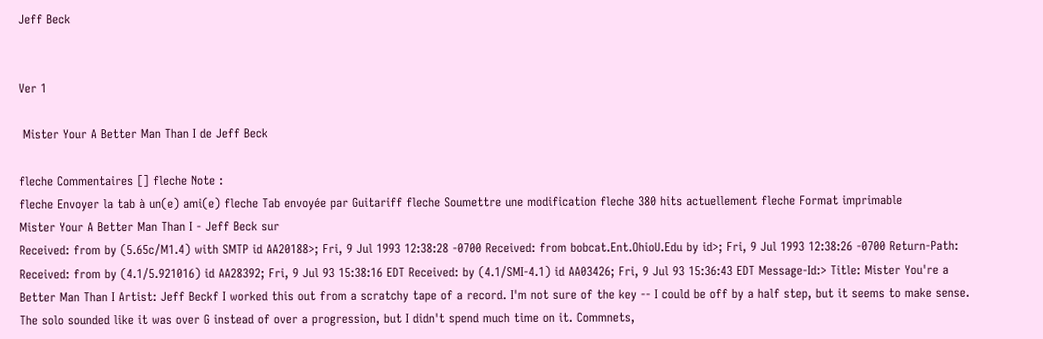Jeff Beck


Ver 1

 Mister Your A Better Man Than I de Jeff Beck

fleche Commentaires [] fleche Note :
fleche Envoyer la tab à un(e) ami(e) fleche Tab envoyée par Guitariff fleche Soumettre une modification fleche 380 hits actuellement fleche Format imprimable
Mister Your A Better Man Than I - Jeff Beck sur
Received: from by (5.65c/M1.4) with SMTP id AA20188>; Fri, 9 Jul 1993 12:38:28 -0700 Received: from bobcat.Ent.OhioU.Edu by id>; Fri, 9 Jul 1993 12:38:26 -0700 Return-Path: Received: from by (4.1/5.921016) id AA28392; Fri, 9 Jul 93 15:38:16 EDT Received: by (4.1/SMI-4.1) id AA03426; Fri, 9 Jul 93 15:36:43 EDT Message-Id:> Title: Mister You're a Better Man Than I Artist: Jeff Beckf I worked this out from a scratchy tape of a record. I'm not sure of the key -- I could be off by a half step, but it seems to make sense. The solo sounded like it was over G instead of over a progression, but I didn't spend much time on it. Commnets,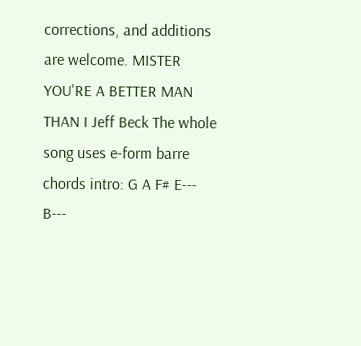corrections, and additions are welcome. MISTER YOU'RE A BETTER MAN THAN I Jeff Beck The whole song uses e-form barre chords intro: G A F# E--- B---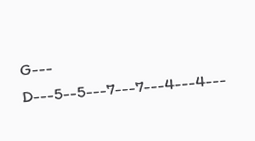G--- D---5--5---7---7---4---4---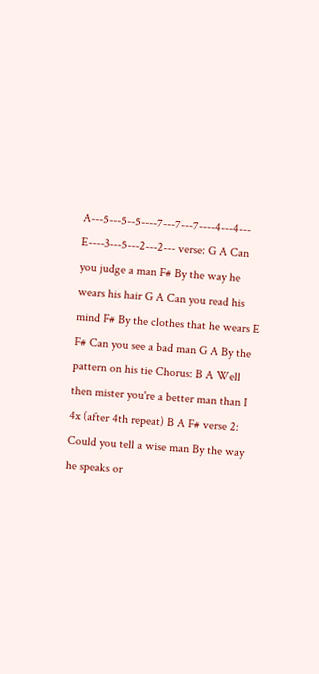A---5---5--5----7---7---7----4---4--- E----3---5---2---2--- verse: G A Can you judge a man F# By the way he wears his hair G A Can you read his mind F# By the clothes that he wears E F# Can you see a bad man G A By the pattern on his tie Chorus: B A Well then mister you're a better man than I 4x (after 4th repeat) B A F# verse 2: Could you tell a wise man By the way he speaks or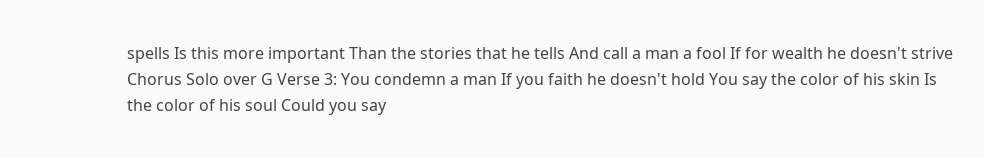spells Is this more important Than the stories that he tells And call a man a fool If for wealth he doesn't strive Chorus Solo over G Verse 3: You condemn a man If you faith he doesn't hold You say the color of his skin Is the color of his soul Could you say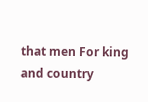that men For king and country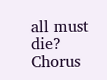all must die? Chorus